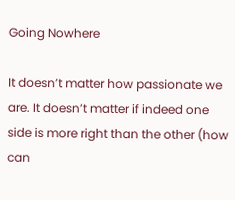Going Nowhere

It doesn’t matter how passionate we are. It doesn’t matter if indeed one side is more right than the other (how can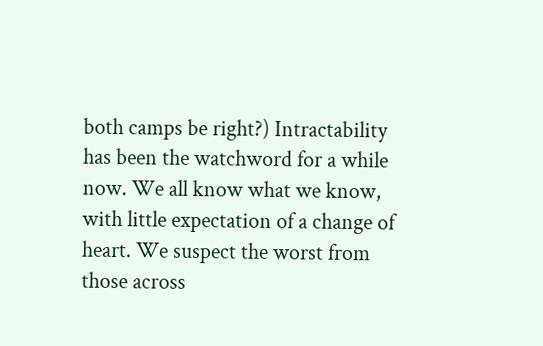both camps be right?) Intractability has been the watchword for a while now. We all know what we know, with little expectation of a change of heart. We suspect the worst from those across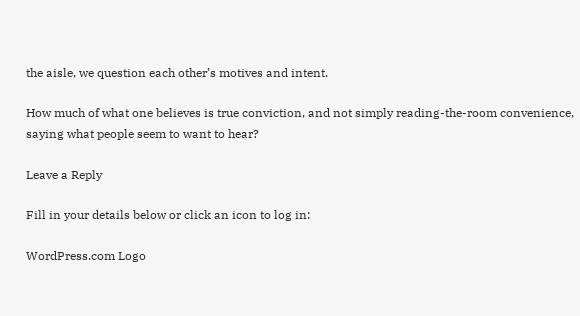the aisle, we question each other’s motives and intent.

How much of what one believes is true conviction, and not simply reading-the-room convenience, saying what people seem to want to hear?

Leave a Reply

Fill in your details below or click an icon to log in:

WordPress.com Logo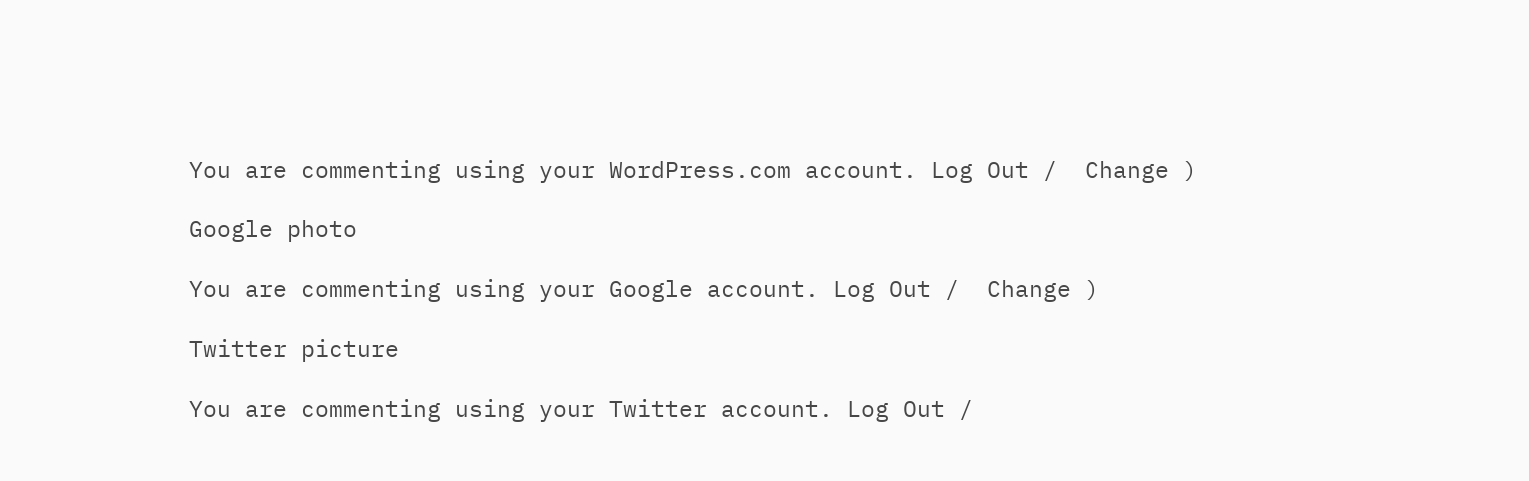You are commenting using your WordPress.com account. Log Out /  Change )

Google photo

You are commenting using your Google account. Log Out /  Change )

Twitter picture

You are commenting using your Twitter account. Log Out /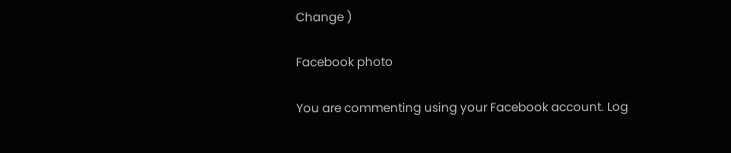Change )

Facebook photo

You are commenting using your Facebook account. Log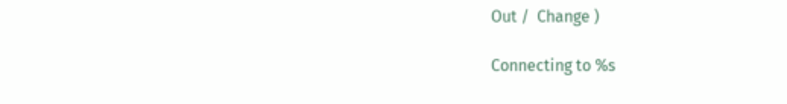Out /  Change )

Connecting to %s